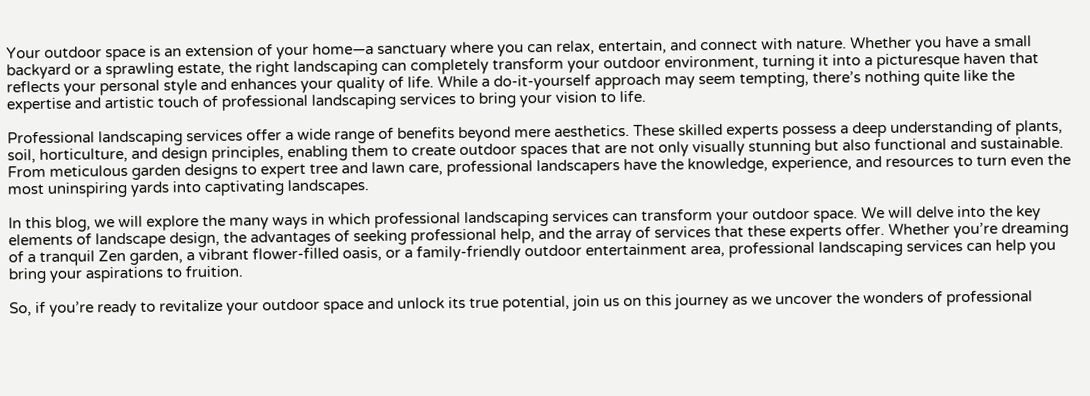Your outdoor space is an extension of your home—a sanctuary where you can relax, entertain, and connect with nature. Whether you have a small backyard or a sprawling estate, the right landscaping can completely transform your outdoor environment, turning it into a picturesque haven that reflects your personal style and enhances your quality of life. While a do-it-yourself approach may seem tempting, there’s nothing quite like the expertise and artistic touch of professional landscaping services to bring your vision to life.

Professional landscaping services offer a wide range of benefits beyond mere aesthetics. These skilled experts possess a deep understanding of plants, soil, horticulture, and design principles, enabling them to create outdoor spaces that are not only visually stunning but also functional and sustainable. From meticulous garden designs to expert tree and lawn care, professional landscapers have the knowledge, experience, and resources to turn even the most uninspiring yards into captivating landscapes.

In this blog, we will explore the many ways in which professional landscaping services can transform your outdoor space. We will delve into the key elements of landscape design, the advantages of seeking professional help, and the array of services that these experts offer. Whether you’re dreaming of a tranquil Zen garden, a vibrant flower-filled oasis, or a family-friendly outdoor entertainment area, professional landscaping services can help you bring your aspirations to fruition.

So, if you’re ready to revitalize your outdoor space and unlock its true potential, join us on this journey as we uncover the wonders of professional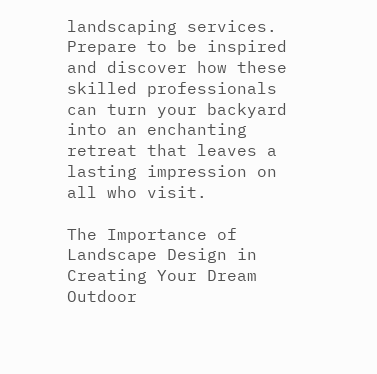landscaping services. Prepare to be inspired and discover how these skilled professionals can turn your backyard into an enchanting retreat that leaves a lasting impression on all who visit.

The Importance of Landscape Design in Creating Your Dream Outdoor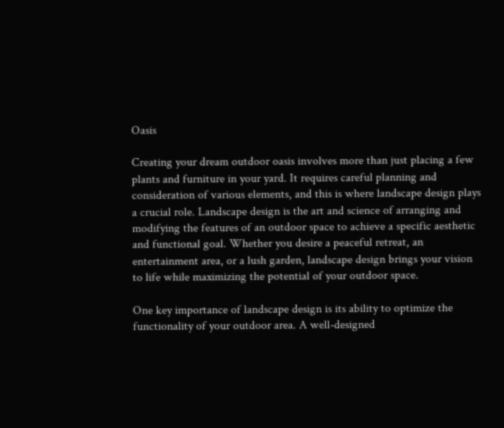Oasis

Creating your dream outdoor oasis involves more than just placing a few plants and furniture in your yard. It requires careful planning and consideration of various elements, and this is where landscape design plays a crucial role. Landscape design is the art and science of arranging and modifying the features of an outdoor space to achieve a specific aesthetic and functional goal. Whether you desire a peaceful retreat, an entertainment area, or a lush garden, landscape design brings your vision to life while maximizing the potential of your outdoor space.

One key importance of landscape design is its ability to optimize the functionality of your outdoor area. A well-designed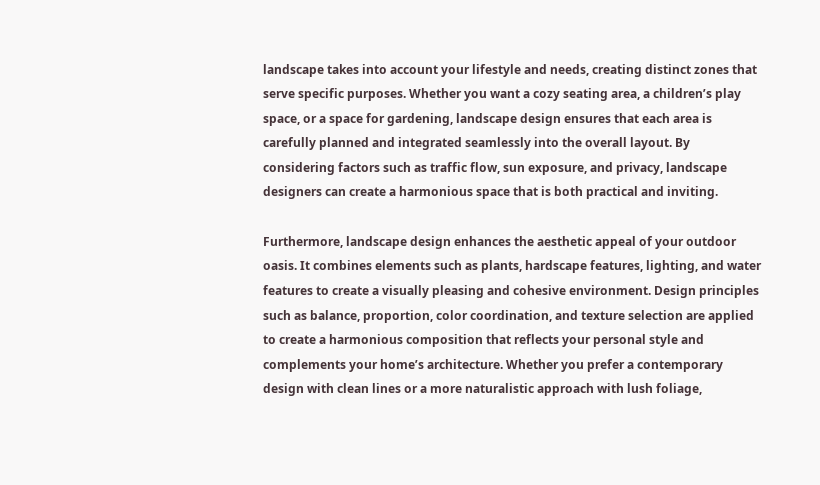landscape takes into account your lifestyle and needs, creating distinct zones that serve specific purposes. Whether you want a cozy seating area, a children’s play space, or a space for gardening, landscape design ensures that each area is carefully planned and integrated seamlessly into the overall layout. By considering factors such as traffic flow, sun exposure, and privacy, landscape designers can create a harmonious space that is both practical and inviting.

Furthermore, landscape design enhances the aesthetic appeal of your outdoor oasis. It combines elements such as plants, hardscape features, lighting, and water features to create a visually pleasing and cohesive environment. Design principles such as balance, proportion, color coordination, and texture selection are applied to create a harmonious composition that reflects your personal style and complements your home’s architecture. Whether you prefer a contemporary design with clean lines or a more naturalistic approach with lush foliage,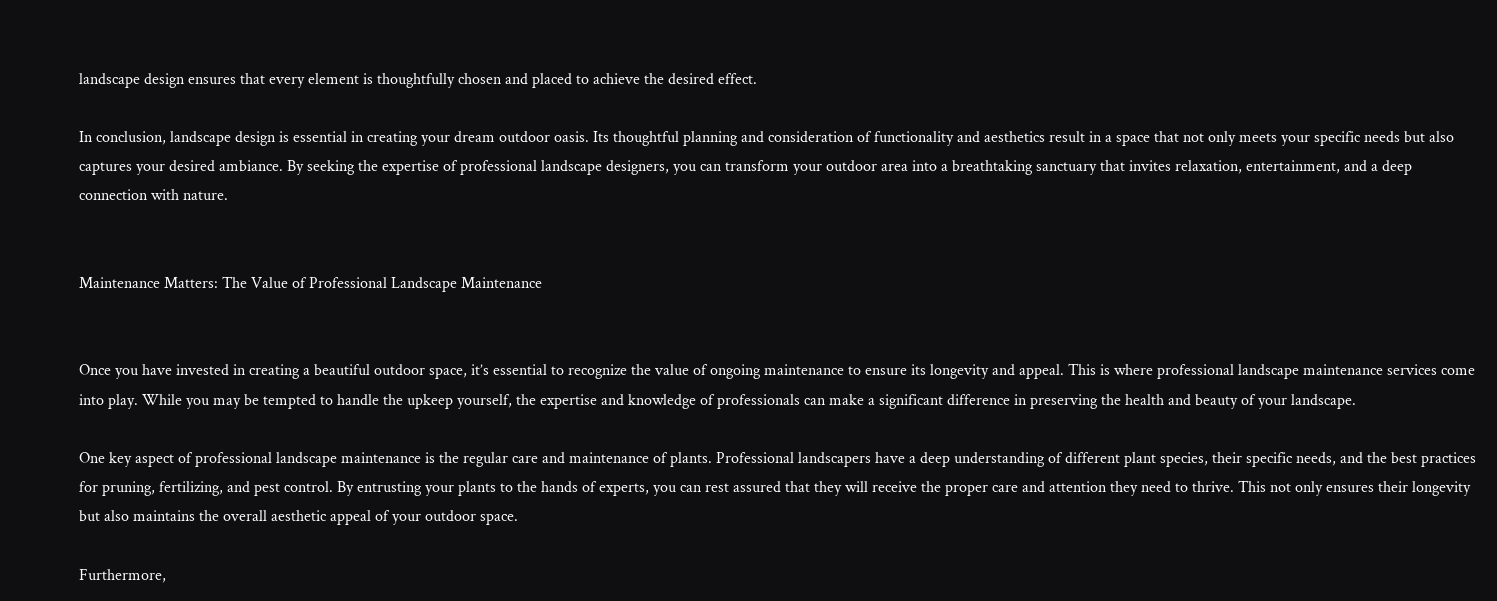landscape design ensures that every element is thoughtfully chosen and placed to achieve the desired effect.

In conclusion, landscape design is essential in creating your dream outdoor oasis. Its thoughtful planning and consideration of functionality and aesthetics result in a space that not only meets your specific needs but also captures your desired ambiance. By seeking the expertise of professional landscape designers, you can transform your outdoor area into a breathtaking sanctuary that invites relaxation, entertainment, and a deep connection with nature.


Maintenance Matters: The Value of Professional Landscape Maintenance


Once you have invested in creating a beautiful outdoor space, it’s essential to recognize the value of ongoing maintenance to ensure its longevity and appeal. This is where professional landscape maintenance services come into play. While you may be tempted to handle the upkeep yourself, the expertise and knowledge of professionals can make a significant difference in preserving the health and beauty of your landscape.

One key aspect of professional landscape maintenance is the regular care and maintenance of plants. Professional landscapers have a deep understanding of different plant species, their specific needs, and the best practices for pruning, fertilizing, and pest control. By entrusting your plants to the hands of experts, you can rest assured that they will receive the proper care and attention they need to thrive. This not only ensures their longevity but also maintains the overall aesthetic appeal of your outdoor space.

Furthermore,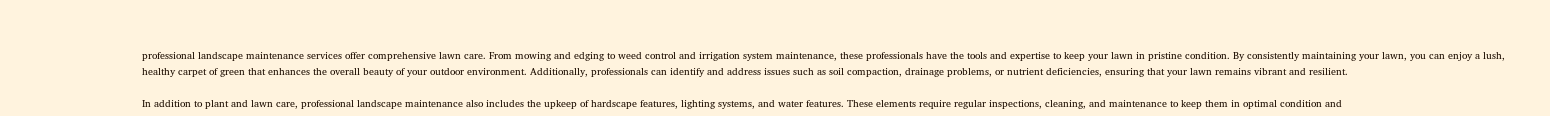professional landscape maintenance services offer comprehensive lawn care. From mowing and edging to weed control and irrigation system maintenance, these professionals have the tools and expertise to keep your lawn in pristine condition. By consistently maintaining your lawn, you can enjoy a lush, healthy carpet of green that enhances the overall beauty of your outdoor environment. Additionally, professionals can identify and address issues such as soil compaction, drainage problems, or nutrient deficiencies, ensuring that your lawn remains vibrant and resilient.

In addition to plant and lawn care, professional landscape maintenance also includes the upkeep of hardscape features, lighting systems, and water features. These elements require regular inspections, cleaning, and maintenance to keep them in optimal condition and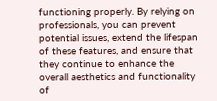functioning properly. By relying on professionals, you can prevent potential issues, extend the lifespan of these features, and ensure that they continue to enhance the overall aesthetics and functionality of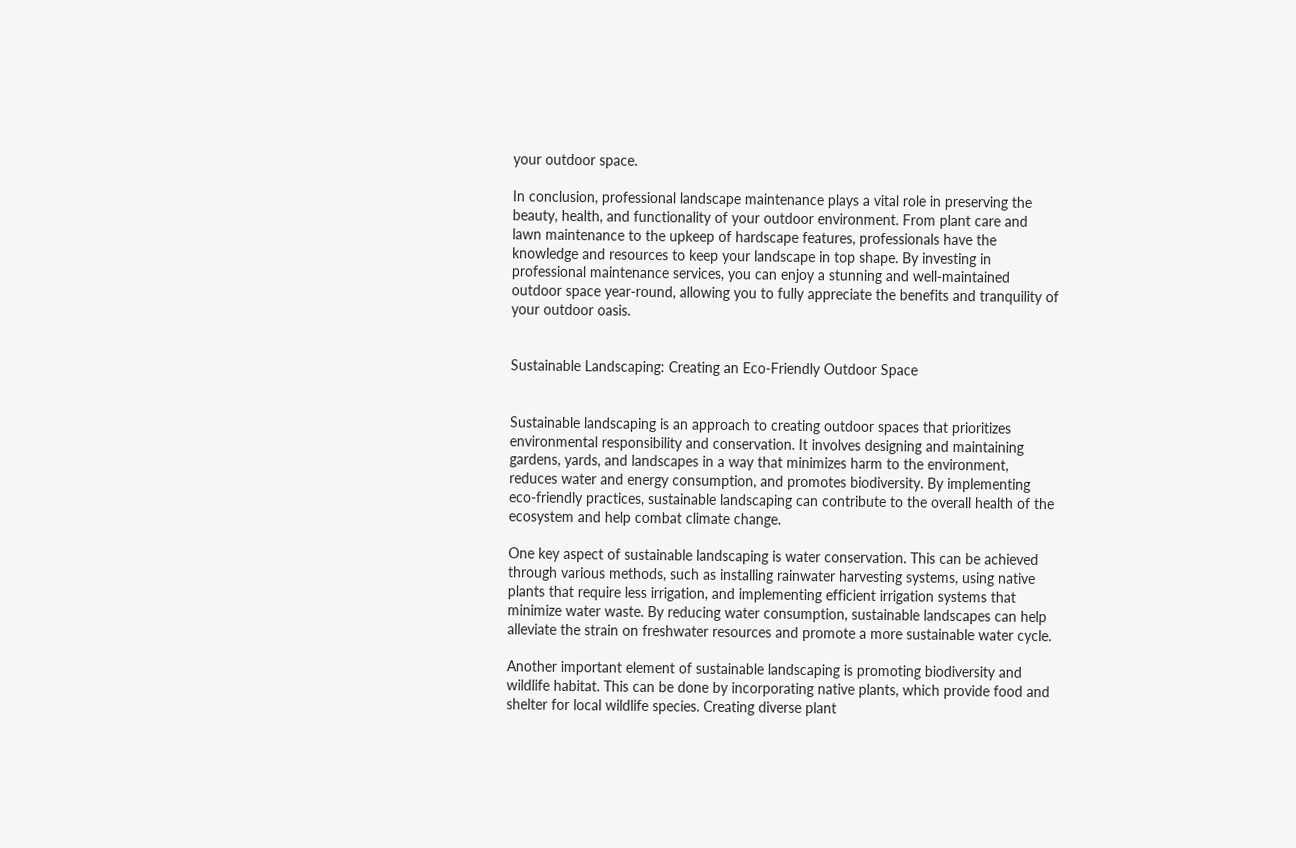your outdoor space.

In conclusion, professional landscape maintenance plays a vital role in preserving the beauty, health, and functionality of your outdoor environment. From plant care and lawn maintenance to the upkeep of hardscape features, professionals have the knowledge and resources to keep your landscape in top shape. By investing in professional maintenance services, you can enjoy a stunning and well-maintained outdoor space year-round, allowing you to fully appreciate the benefits and tranquility of your outdoor oasis.


Sustainable Landscaping: Creating an Eco-Friendly Outdoor Space


Sustainable landscaping is an approach to creating outdoor spaces that prioritizes environmental responsibility and conservation. It involves designing and maintaining gardens, yards, and landscapes in a way that minimizes harm to the environment, reduces water and energy consumption, and promotes biodiversity. By implementing eco-friendly practices, sustainable landscaping can contribute to the overall health of the ecosystem and help combat climate change.

One key aspect of sustainable landscaping is water conservation. This can be achieved through various methods, such as installing rainwater harvesting systems, using native plants that require less irrigation, and implementing efficient irrigation systems that minimize water waste. By reducing water consumption, sustainable landscapes can help alleviate the strain on freshwater resources and promote a more sustainable water cycle.

Another important element of sustainable landscaping is promoting biodiversity and wildlife habitat. This can be done by incorporating native plants, which provide food and shelter for local wildlife species. Creating diverse plant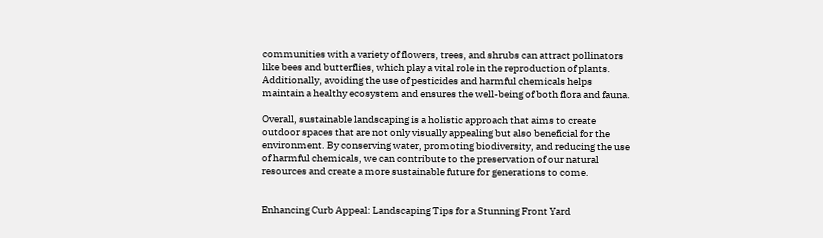communities with a variety of flowers, trees, and shrubs can attract pollinators like bees and butterflies, which play a vital role in the reproduction of plants. Additionally, avoiding the use of pesticides and harmful chemicals helps maintain a healthy ecosystem and ensures the well-being of both flora and fauna.

Overall, sustainable landscaping is a holistic approach that aims to create outdoor spaces that are not only visually appealing but also beneficial for the environment. By conserving water, promoting biodiversity, and reducing the use of harmful chemicals, we can contribute to the preservation of our natural resources and create a more sustainable future for generations to come.


Enhancing Curb Appeal: Landscaping Tips for a Stunning Front Yard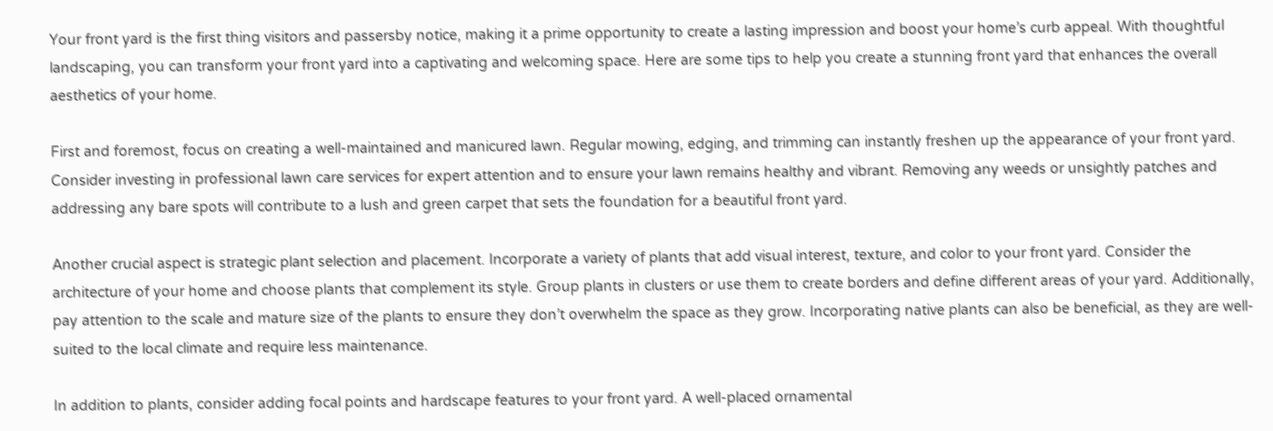Your front yard is the first thing visitors and passersby notice, making it a prime opportunity to create a lasting impression and boost your home’s curb appeal. With thoughtful landscaping, you can transform your front yard into a captivating and welcoming space. Here are some tips to help you create a stunning front yard that enhances the overall aesthetics of your home.

First and foremost, focus on creating a well-maintained and manicured lawn. Regular mowing, edging, and trimming can instantly freshen up the appearance of your front yard. Consider investing in professional lawn care services for expert attention and to ensure your lawn remains healthy and vibrant. Removing any weeds or unsightly patches and addressing any bare spots will contribute to a lush and green carpet that sets the foundation for a beautiful front yard.

Another crucial aspect is strategic plant selection and placement. Incorporate a variety of plants that add visual interest, texture, and color to your front yard. Consider the architecture of your home and choose plants that complement its style. Group plants in clusters or use them to create borders and define different areas of your yard. Additionally, pay attention to the scale and mature size of the plants to ensure they don’t overwhelm the space as they grow. Incorporating native plants can also be beneficial, as they are well-suited to the local climate and require less maintenance.

In addition to plants, consider adding focal points and hardscape features to your front yard. A well-placed ornamental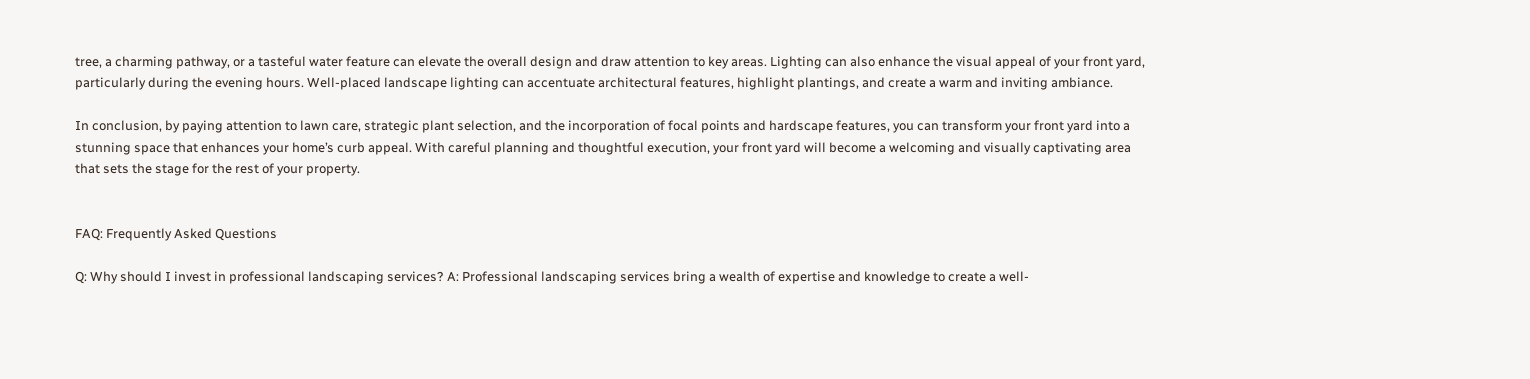tree, a charming pathway, or a tasteful water feature can elevate the overall design and draw attention to key areas. Lighting can also enhance the visual appeal of your front yard, particularly during the evening hours. Well-placed landscape lighting can accentuate architectural features, highlight plantings, and create a warm and inviting ambiance.

In conclusion, by paying attention to lawn care, strategic plant selection, and the incorporation of focal points and hardscape features, you can transform your front yard into a stunning space that enhances your home’s curb appeal. With careful planning and thoughtful execution, your front yard will become a welcoming and visually captivating area that sets the stage for the rest of your property.


FAQ: Frequently Asked Questions

Q: Why should I invest in professional landscaping services? A: Professional landscaping services bring a wealth of expertise and knowledge to create a well-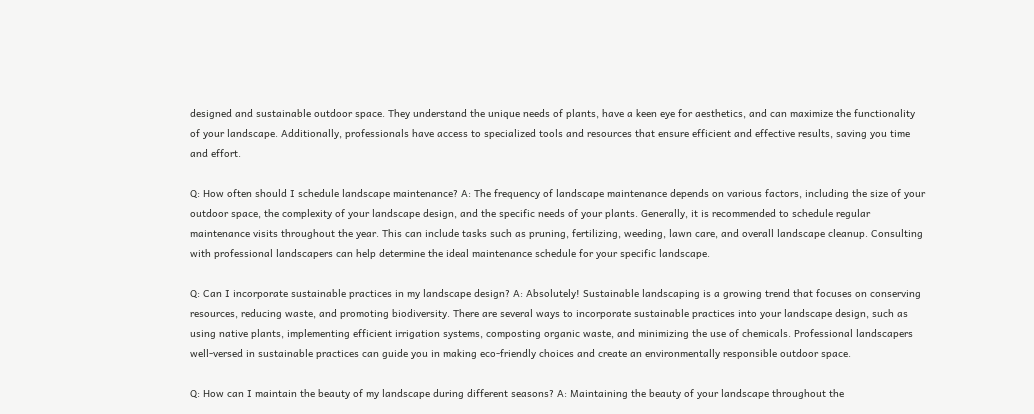designed and sustainable outdoor space. They understand the unique needs of plants, have a keen eye for aesthetics, and can maximize the functionality of your landscape. Additionally, professionals have access to specialized tools and resources that ensure efficient and effective results, saving you time and effort.

Q: How often should I schedule landscape maintenance? A: The frequency of landscape maintenance depends on various factors, including the size of your outdoor space, the complexity of your landscape design, and the specific needs of your plants. Generally, it is recommended to schedule regular maintenance visits throughout the year. This can include tasks such as pruning, fertilizing, weeding, lawn care, and overall landscape cleanup. Consulting with professional landscapers can help determine the ideal maintenance schedule for your specific landscape.

Q: Can I incorporate sustainable practices in my landscape design? A: Absolutely! Sustainable landscaping is a growing trend that focuses on conserving resources, reducing waste, and promoting biodiversity. There are several ways to incorporate sustainable practices into your landscape design, such as using native plants, implementing efficient irrigation systems, composting organic waste, and minimizing the use of chemicals. Professional landscapers well-versed in sustainable practices can guide you in making eco-friendly choices and create an environmentally responsible outdoor space.

Q: How can I maintain the beauty of my landscape during different seasons? A: Maintaining the beauty of your landscape throughout the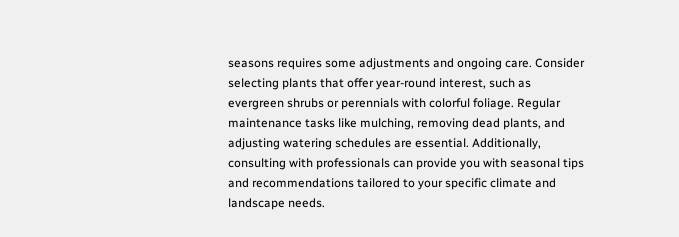seasons requires some adjustments and ongoing care. Consider selecting plants that offer year-round interest, such as evergreen shrubs or perennials with colorful foliage. Regular maintenance tasks like mulching, removing dead plants, and adjusting watering schedules are essential. Additionally, consulting with professionals can provide you with seasonal tips and recommendations tailored to your specific climate and landscape needs.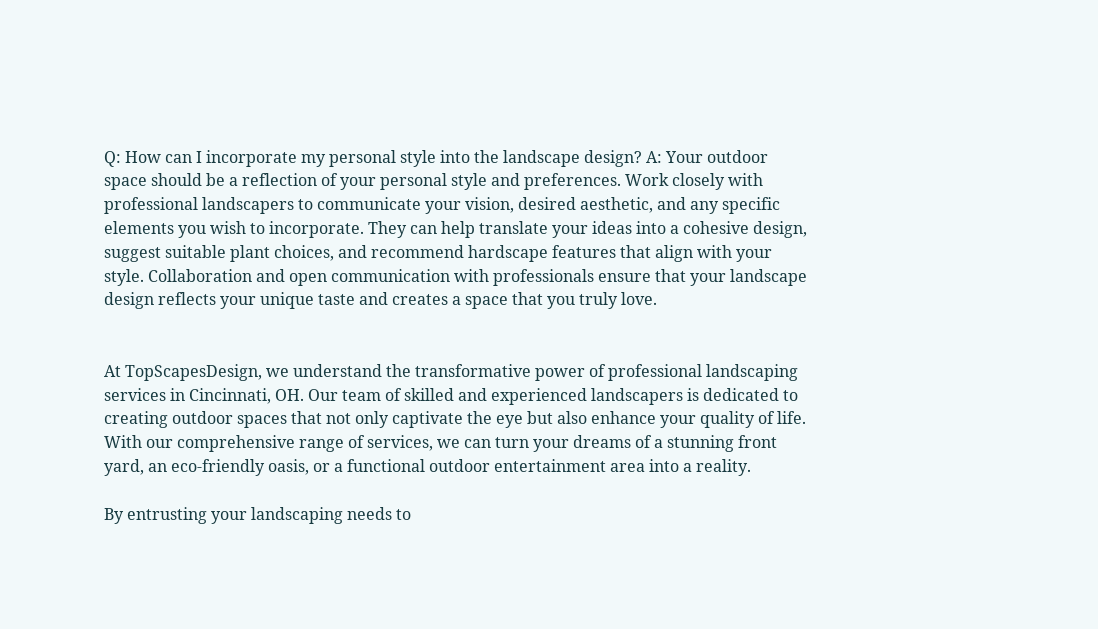Q: How can I incorporate my personal style into the landscape design? A: Your outdoor space should be a reflection of your personal style and preferences. Work closely with professional landscapers to communicate your vision, desired aesthetic, and any specific elements you wish to incorporate. They can help translate your ideas into a cohesive design, suggest suitable plant choices, and recommend hardscape features that align with your style. Collaboration and open communication with professionals ensure that your landscape design reflects your unique taste and creates a space that you truly love.


At TopScapesDesign, we understand the transformative power of professional landscaping services in Cincinnati, OH. Our team of skilled and experienced landscapers is dedicated to creating outdoor spaces that not only captivate the eye but also enhance your quality of life. With our comprehensive range of services, we can turn your dreams of a stunning front yard, an eco-friendly oasis, or a functional outdoor entertainment area into a reality.

By entrusting your landscaping needs to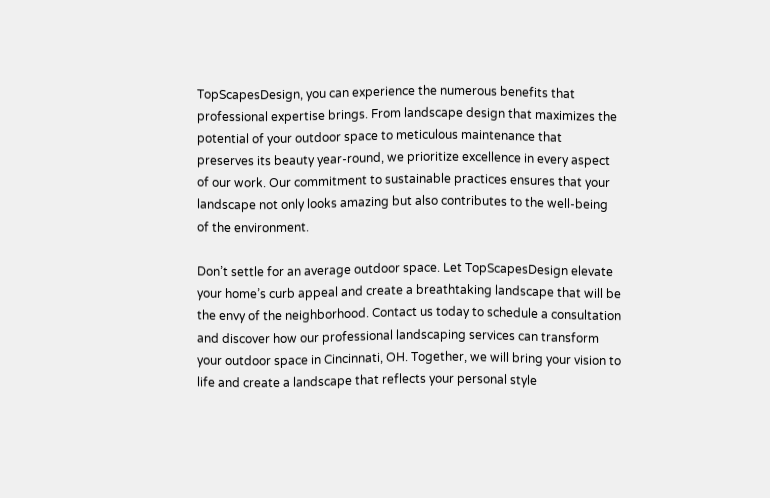TopScapesDesign, you can experience the numerous benefits that professional expertise brings. From landscape design that maximizes the potential of your outdoor space to meticulous maintenance that preserves its beauty year-round, we prioritize excellence in every aspect of our work. Our commitment to sustainable practices ensures that your landscape not only looks amazing but also contributes to the well-being of the environment.

Don’t settle for an average outdoor space. Let TopScapesDesign elevate your home’s curb appeal and create a breathtaking landscape that will be the envy of the neighborhood. Contact us today to schedule a consultation and discover how our professional landscaping services can transform your outdoor space in Cincinnati, OH. Together, we will bring your vision to life and create a landscape that reflects your personal style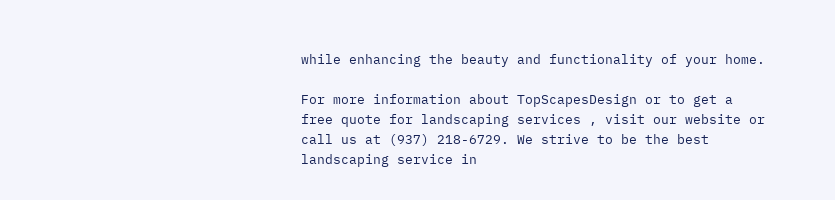while enhancing the beauty and functionality of your home.

For more information about TopScapesDesign or to get a free quote for landscaping services , visit our website or call us at (937) 218-6729. We strive to be the best landscaping service in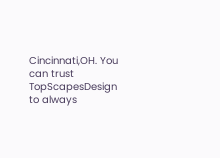Cincinnati,OH. You can trust TopScapesDesign to always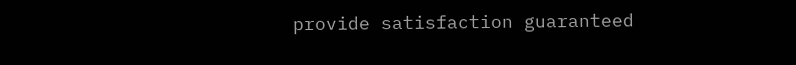provide satisfaction guaranteed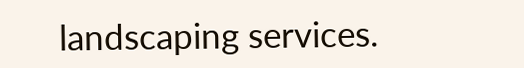landscaping services.